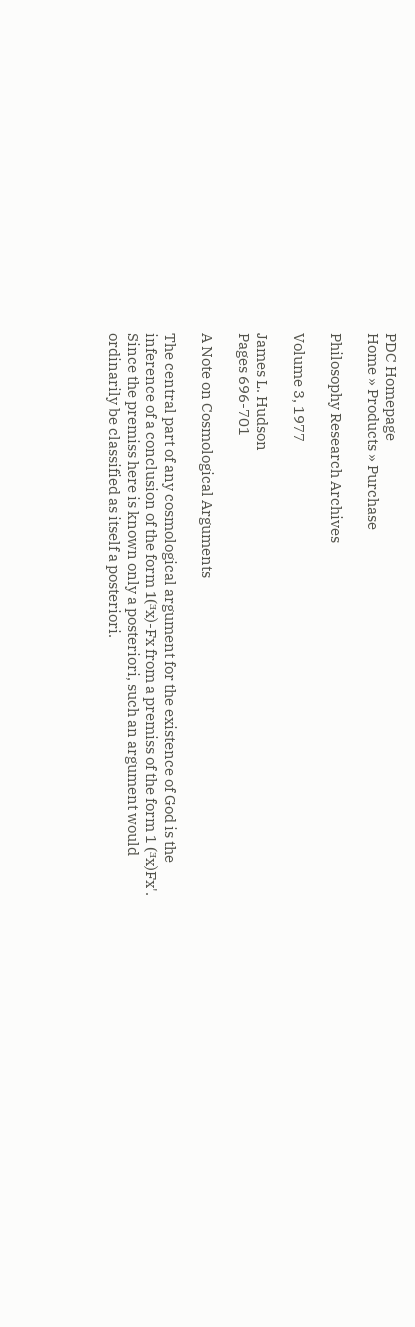PDC Homepage
Home » Products » Purchase

Philosophy Research Archives

Volume 3, 1977

James L. Hudson
Pages 696-701

A Note on Cosmological Arguments

The central part of any cosmological argument for the existence of God is the inference of a conclusion of the form 1(ᴲx)-Fx from a premiss of the form 1 (ᴲx)Fx'. Since the premiss here is known only a posteriori, such an argument would ordinarily be classified as itself a posteriori.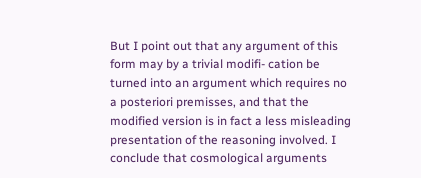But I point out that any argument of this form may by a trivial modifi- cation be turned into an argument which requires no a posteriori premisses, and that the modified version is in fact a less misleading presentation of the reasoning involved. I conclude that cosmological arguments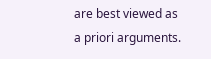are best viewed as a priori arguments.